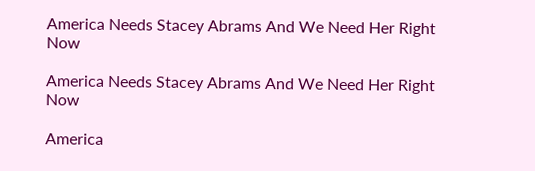America Needs Stacey Abrams And We Need Her Right Now

America Needs Stacey Abrams And We Need Her Right Now

America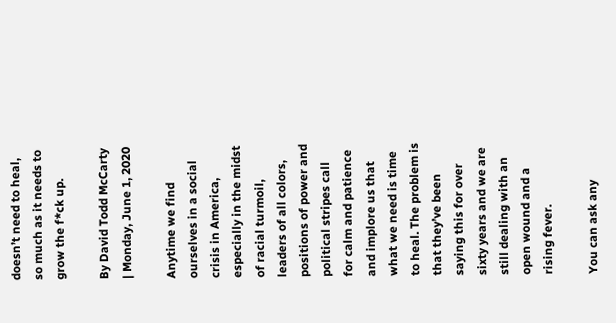doesn’t need to heal, so much as it needs to grow the f*ck up.

By David Todd McCarty | Monday, June 1, 2020

Anytime we find ourselves in a social crisis in America, especially in the midst of racial turmoil, leaders of all colors, positions of power and political stripes call for calm and patience and implore us that what we need is time to heal. The problem is that they’ve been saying this for over sixty years and we are still dealing with an open wound and a rising fever.

You can ask any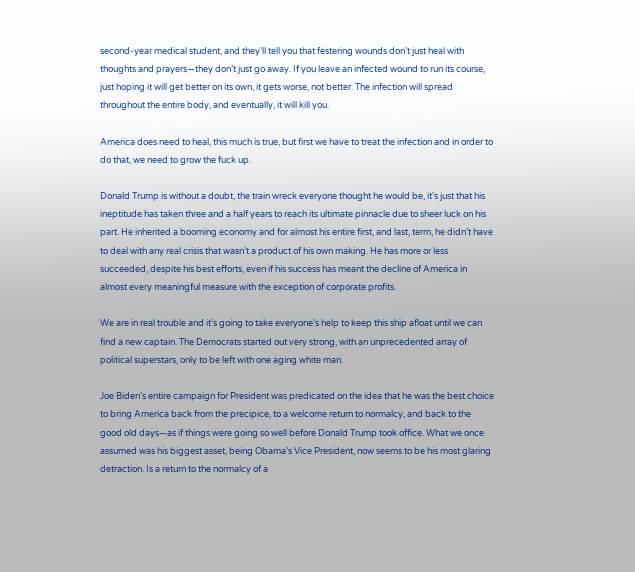second-year medical student, and they’ll tell you that festering wounds don’t just heal with thoughts and prayers—they don’t just go away. If you leave an infected wound to run its course, just hoping it will get better on its own, it gets worse, not better. The infection will spread throughout the entire body, and eventually, it will kill you.

America does need to heal, this much is true, but first we have to treat the infection and in order to do that, we need to grow the fuck up.

Donald Trump is without a doubt, the train wreck everyone thought he would be, it’s just that his ineptitude has taken three and a half years to reach its ultimate pinnacle due to sheer luck on his part. He inherited a booming economy and for almost his entire first, and last, term, he didn’t have to deal with any real crisis that wasn’t a product of his own making. He has more or less succeeded, despite his best efforts, even if his success has meant the decline of America in almost every meaningful measure with the exception of corporate profits.

We are in real trouble and it’s going to take everyone’s help to keep this ship afloat until we can find a new captain. The Democrats started out very strong, with an unprecedented array of political superstars, only to be left with one aging white man.

Joe Biden’s entire campaign for President was predicated on the idea that he was the best choice to bring America back from the precipice, to a welcome return to normalcy, and back to the good old days—as if things were going so well before Donald Trump took office. What we once assumed was his biggest asset, being Obama’s Vice President, now seems to be his most glaring detraction. Is a return to the normalcy of a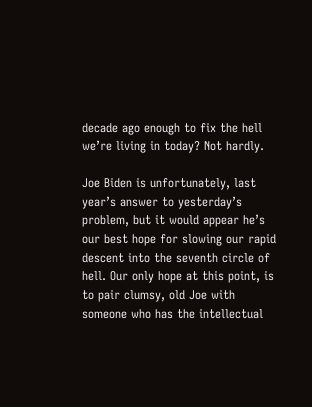decade ago enough to fix the hell we’re living in today? Not hardly.

Joe Biden is unfortunately, last year’s answer to yesterday’s problem, but it would appear he’s our best hope for slowing our rapid descent into the seventh circle of hell. Our only hope at this point, is to pair clumsy, old Joe with someone who has the intellectual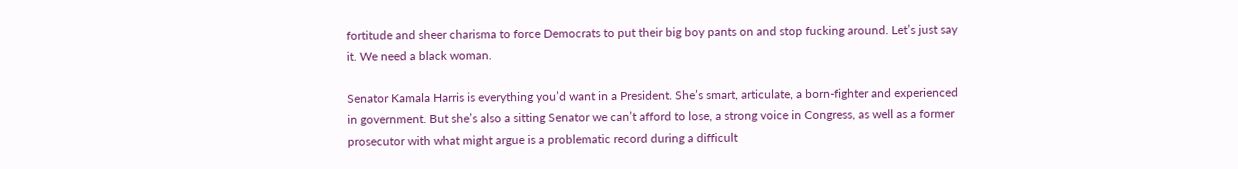fortitude and sheer charisma to force Democrats to put their big boy pants on and stop fucking around. Let’s just say it. We need a black woman.

Senator Kamala Harris is everything you’d want in a President. She’s smart, articulate, a born-fighter and experienced in government. But she’s also a sitting Senator we can’t afford to lose, a strong voice in Congress, as well as a former prosecutor with what might argue is a problematic record during a difficult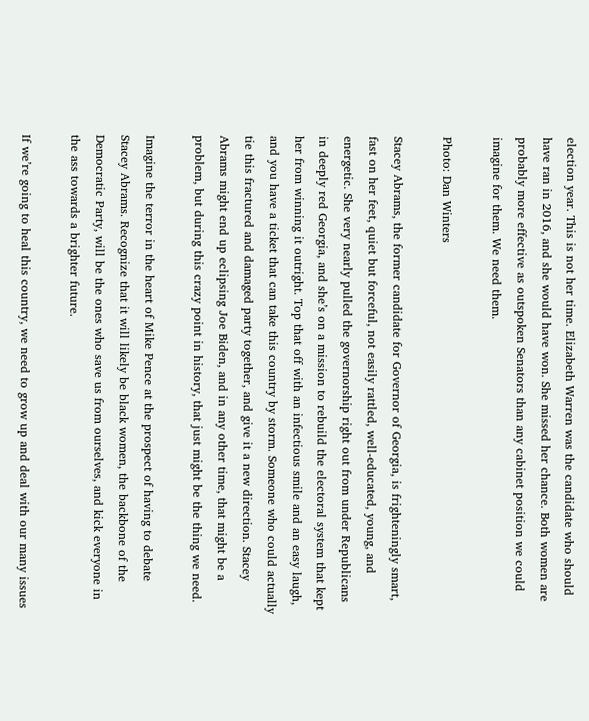election year. This is not her time. Elizabeth Warren was the candidate who should have ran in 2016, and she would have won. She missed her chance. Both women are probably more effective as outspoken Senators than any cabinet position we could imagine for them. We need them.

Photo: Dan Winters

Stacey Abrams, the former candidate for Governor of Georgia, is frighteningly smart, fast on her feet, quiet but forceful, not easily rattled, well-educated, young, and energetic. She very nearly pulled the governorship right out from under Republicans in deeply red Georgia, and she’s on a mission to rebuild the electoral system that kept her from winning it outright. Top that off with an infectious smile and an easy laugh, and you have a ticket that can take this country by storm. Someone who could actually tie this fractured and damaged party together, and give it a new direction. Stacey Abrams might end up eclipsing Joe Biden, and in any other time, that might be a problem, but during this crazy point in history, that just might be the thing we need.

Imagine the terror in the heart of Mike Pence at the prospect of having to debate Stacey Abrams. Recognize that it will likely be black women, the backbone of the Democratic Party, will be the ones who save us from ourselves, and kick everyone in the ass towards a brighter future.

If we’re going to heal this country, we need to grow up and deal with our many issues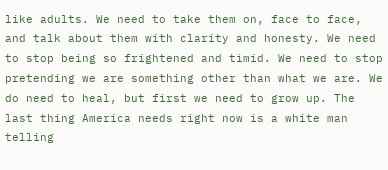like adults. We need to take them on, face to face, and talk about them with clarity and honesty. We need to stop being so frightened and timid. We need to stop pretending we are something other than what we are. We do need to heal, but first we need to grow up. The last thing America needs right now is a white man telling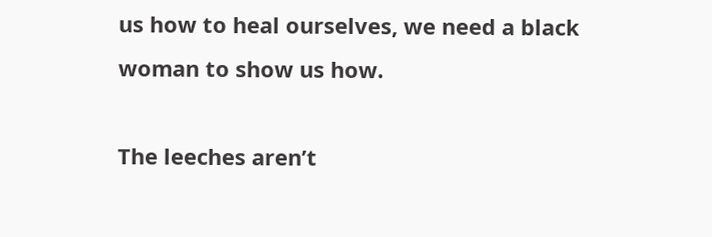us how to heal ourselves, we need a black woman to show us how.

The leeches aren’t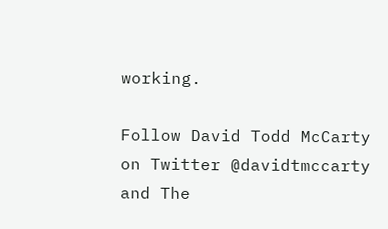working.

Follow David Todd McCarty on Twitter @davidtmccarty and The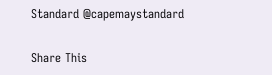Standard @capemaystandard

Share This